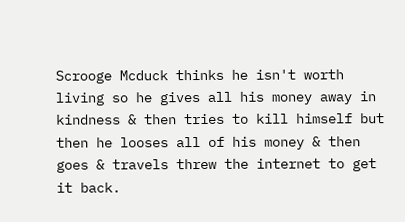Scrooge Mcduck thinks he isn't worth living so he gives all his money away in kindness & then tries to kill himself but then he looses all of his money & then goes & travels threw the internet to get it back.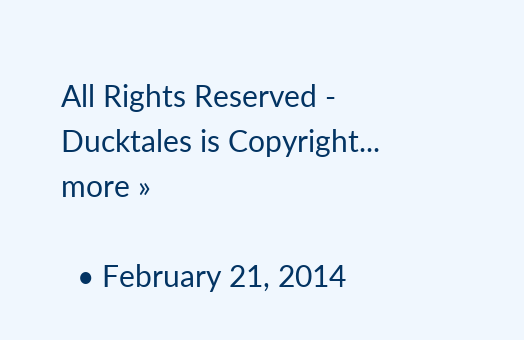All Rights Reserved - Ducktales is Copyright... more »

  • February 21, 2014